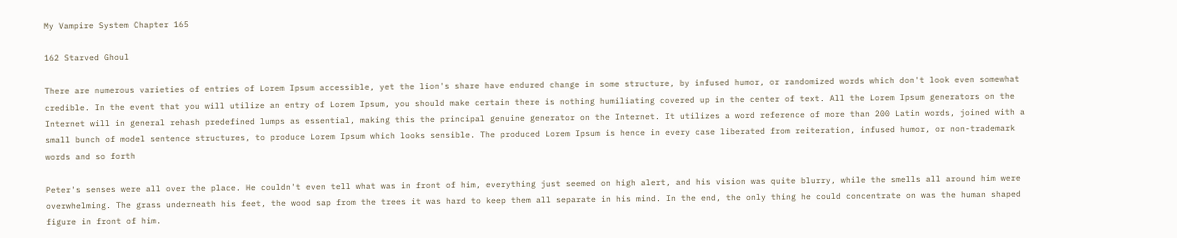My Vampire System Chapter 165

162 Starved Ghoul

There are numerous varieties of entries of Lorem Ipsum accessible, yet the lion's share have endured change in some structure, by infused humor, or randomized words which don't look even somewhat credible. In the event that you will utilize an entry of Lorem Ipsum, you should make certain there is nothing humiliating covered up in the center of text. All the Lorem Ipsum generators on the Internet will in general rehash predefined lumps as essential, making this the principal genuine generator on the Internet. It utilizes a word reference of more than 200 Latin words, joined with a small bunch of model sentence structures, to produce Lorem Ipsum which looks sensible. The produced Lorem Ipsum is hence in every case liberated from reiteration, infused humor, or non-trademark words and so forth

Peter's senses were all over the place. He couldn't even tell what was in front of him, everything just seemed on high alert, and his vision was quite blurry, while the smells all around him were overwhelming. The grass underneath his feet, the wood sap from the trees it was hard to keep them all separate in his mind. In the end, the only thing he could concentrate on was the human shaped figure in front of him.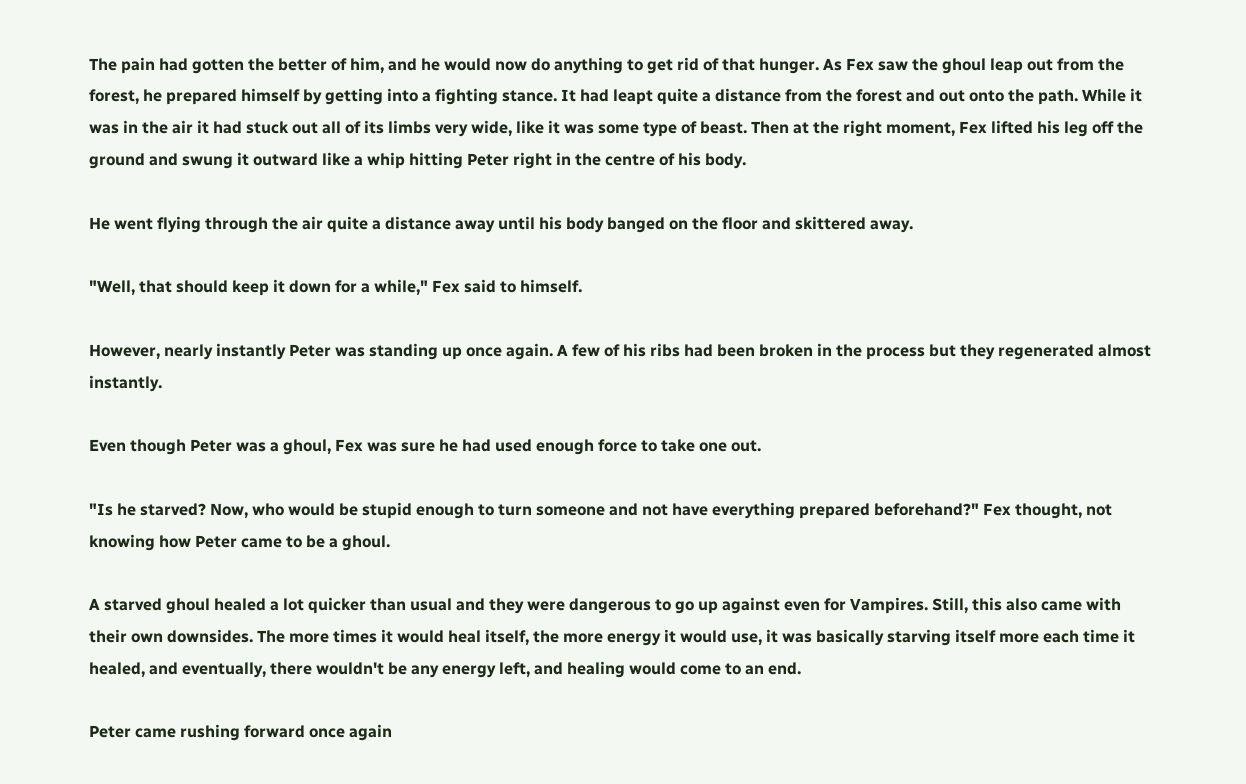The pain had gotten the better of him, and he would now do anything to get rid of that hunger. As Fex saw the ghoul leap out from the forest, he prepared himself by getting into a fighting stance. It had leapt quite a distance from the forest and out onto the path. While it was in the air it had stuck out all of its limbs very wide, like it was some type of beast. Then at the right moment, Fex lifted his leg off the ground and swung it outward like a whip hitting Peter right in the centre of his body.

He went flying through the air quite a distance away until his body banged on the floor and skittered away.

"Well, that should keep it down for a while," Fex said to himself.

However, nearly instantly Peter was standing up once again. A few of his ribs had been broken in the process but they regenerated almost instantly.

Even though Peter was a ghoul, Fex was sure he had used enough force to take one out.

"Is he starved? Now, who would be stupid enough to turn someone and not have everything prepared beforehand?" Fex thought, not knowing how Peter came to be a ghoul.

A starved ghoul healed a lot quicker than usual and they were dangerous to go up against even for Vampires. Still, this also came with their own downsides. The more times it would heal itself, the more energy it would use, it was basically starving itself more each time it healed, and eventually, there wouldn't be any energy left, and healing would come to an end.

Peter came rushing forward once again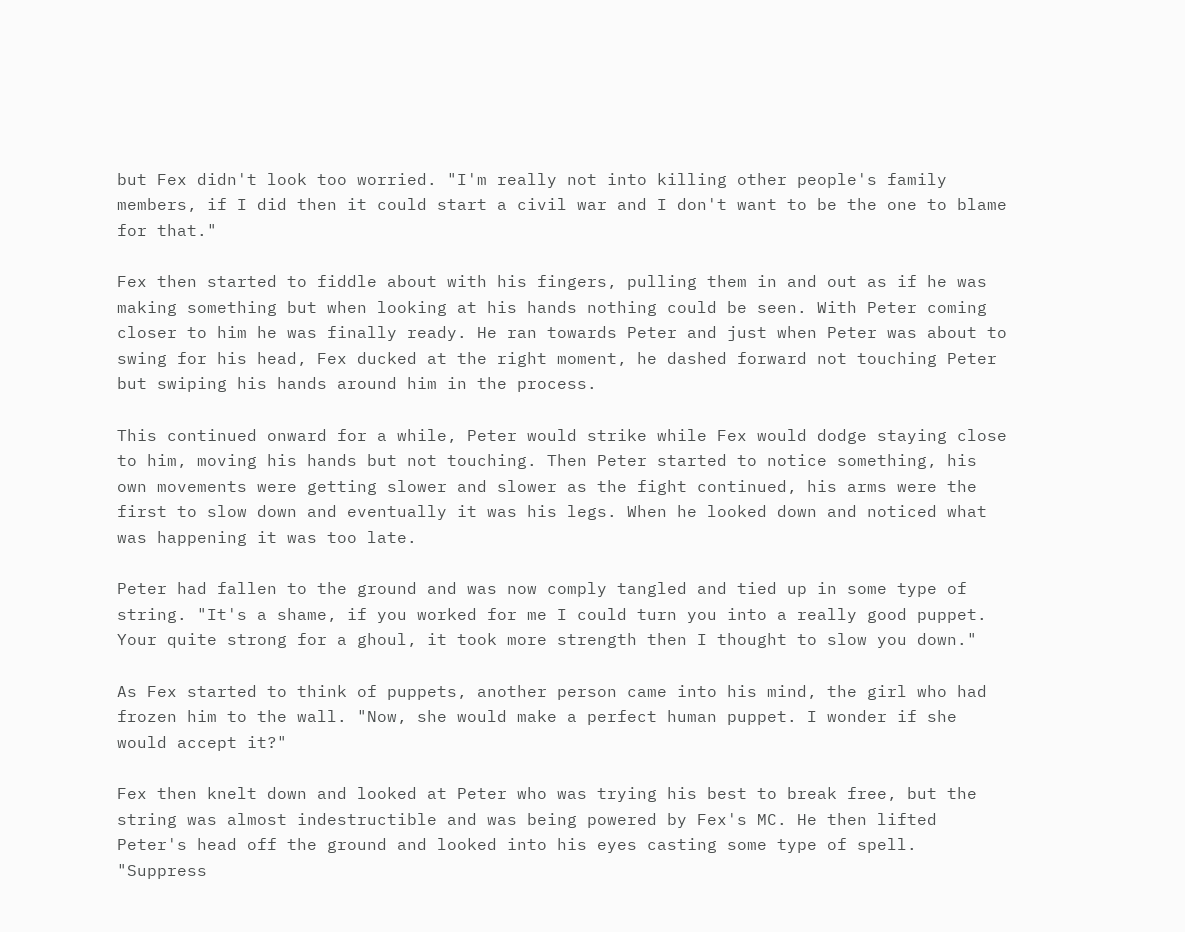but Fex didn't look too worried. "I'm really not into killing other people's family members, if I did then it could start a civil war and I don't want to be the one to blame for that."

Fex then started to fiddle about with his fingers, pulling them in and out as if he was making something but when looking at his hands nothing could be seen. With Peter coming closer to him he was finally ready. He ran towards Peter and just when Peter was about to swing for his head, Fex ducked at the right moment, he dashed forward not touching Peter but swiping his hands around him in the process.

This continued onward for a while, Peter would strike while Fex would dodge staying close to him, moving his hands but not touching. Then Peter started to notice something, his own movements were getting slower and slower as the fight continued, his arms were the first to slow down and eventually it was his legs. When he looked down and noticed what was happening it was too late.

Peter had fallen to the ground and was now comply tangled and tied up in some type of string. "It's a shame, if you worked for me I could turn you into a really good puppet. Your quite strong for a ghoul, it took more strength then I thought to slow you down."

As Fex started to think of puppets, another person came into his mind, the girl who had frozen him to the wall. "Now, she would make a perfect human puppet. I wonder if she would accept it?"

Fex then knelt down and looked at Peter who was trying his best to break free, but the string was almost indestructible and was being powered by Fex's MC. He then lifted Peter's head off the ground and looked into his eyes casting some type of spell. "Suppress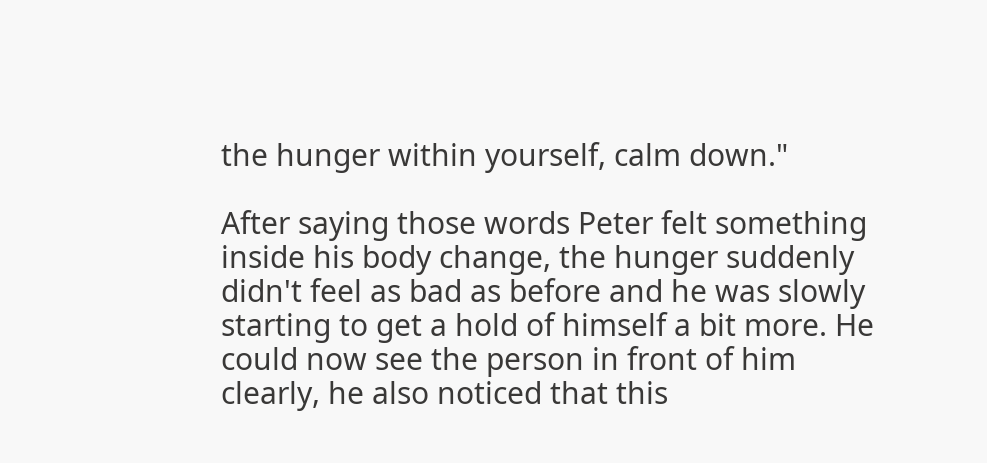the hunger within yourself, calm down."

After saying those words Peter felt something inside his body change, the hunger suddenly didn't feel as bad as before and he was slowly starting to get a hold of himself a bit more. He could now see the person in front of him clearly, he also noticed that this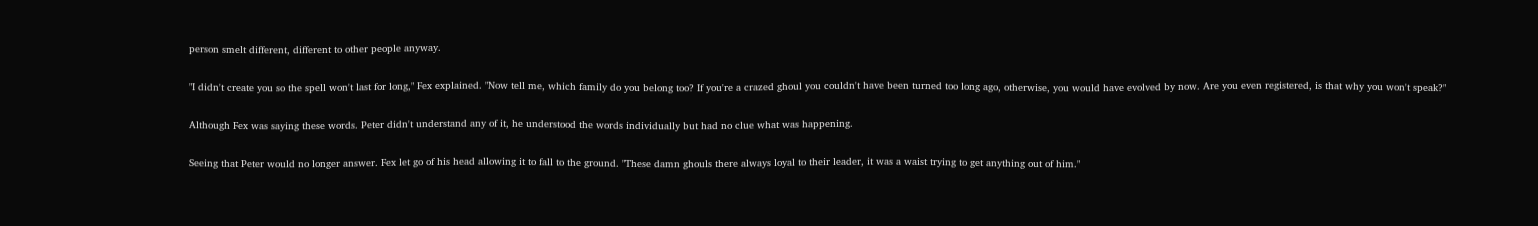person smelt different, different to other people anyway.

"I didn't create you so the spell won't last for long," Fex explained. "Now tell me, which family do you belong too? If you're a crazed ghoul you couldn't have been turned too long ago, otherwise, you would have evolved by now. Are you even registered, is that why you won't speak?"

Although Fex was saying these words. Peter didn't understand any of it, he understood the words individually but had no clue what was happening.

Seeing that Peter would no longer answer. Fex let go of his head allowing it to fall to the ground. "These damn ghouls there always loyal to their leader, it was a waist trying to get anything out of him."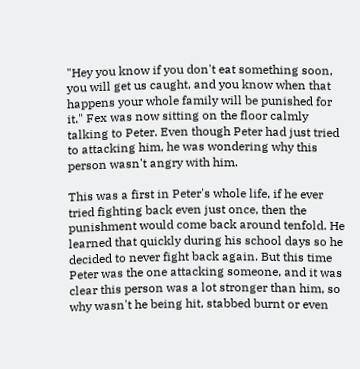"Hey you know if you don't eat something soon, you will get us caught, and you know when that happens your whole family will be punished for it." Fex was now sitting on the floor calmly talking to Peter. Even though Peter had just tried to attacking him, he was wondering why this person wasn't angry with him.

This was a first in Peter's whole life, if he ever tried fighting back even just once, then the punishment would come back around tenfold. He learned that quickly during his school days so he decided to never fight back again. But this time Peter was the one attacking someone, and it was clear this person was a lot stronger than him, so why wasn't he being hit, stabbed burnt or even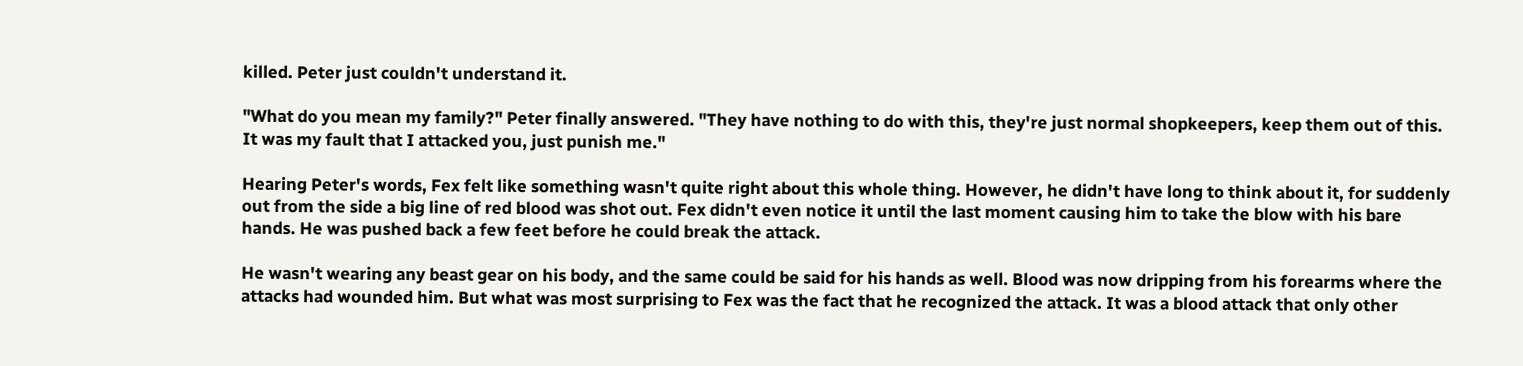killed. Peter just couldn't understand it.

"What do you mean my family?" Peter finally answered. "They have nothing to do with this, they're just normal shopkeepers, keep them out of this. It was my fault that I attacked you, just punish me."

Hearing Peter's words, Fex felt like something wasn't quite right about this whole thing. However, he didn't have long to think about it, for suddenly out from the side a big line of red blood was shot out. Fex didn't even notice it until the last moment causing him to take the blow with his bare hands. He was pushed back a few feet before he could break the attack.

He wasn't wearing any beast gear on his body, and the same could be said for his hands as well. Blood was now dripping from his forearms where the attacks had wounded him. But what was most surprising to Fex was the fact that he recognized the attack. It was a blood attack that only other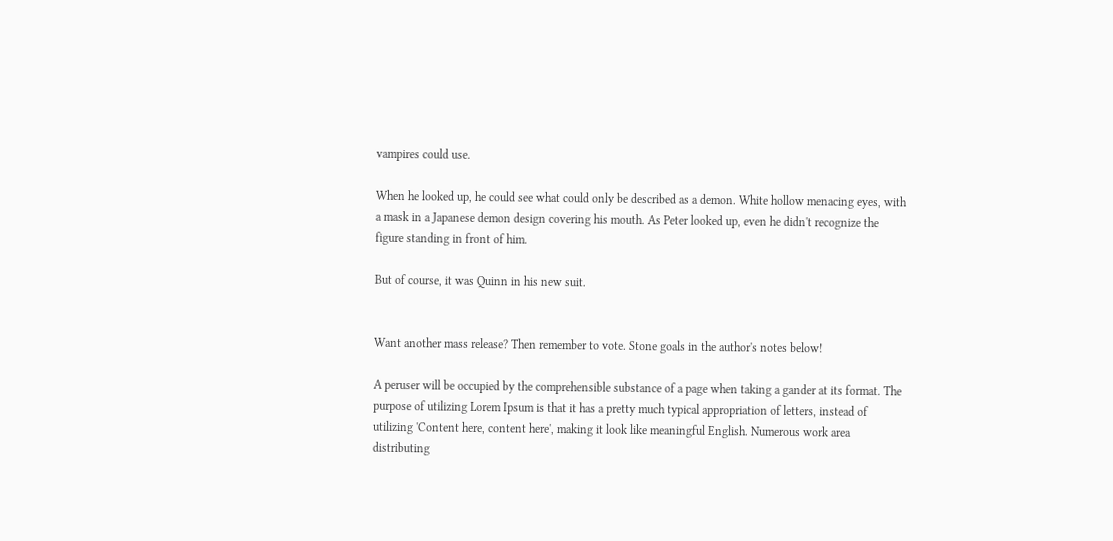vampires could use.

When he looked up, he could see what could only be described as a demon. White hollow menacing eyes, with a mask in a Japanese demon design covering his mouth. As Peter looked up, even he didn't recognize the figure standing in front of him.

But of course, it was Quinn in his new suit.


Want another mass release? Then remember to vote. Stone goals in the author's notes below!

A peruser will be occupied by the comprehensible substance of a page when taking a gander at its format. The purpose of utilizing Lorem Ipsum is that it has a pretty much typical appropriation of letters, instead of utilizing 'Content here, content here', making it look like meaningful English. Numerous work area distributing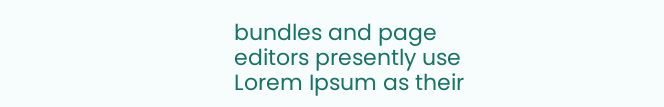bundles and page editors presently use Lorem Ipsum as their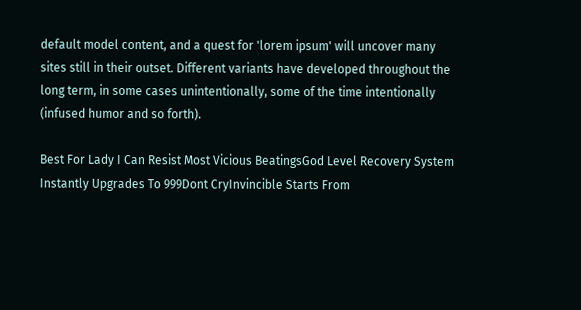default model content, and a quest for 'lorem ipsum' will uncover many sites still in their outset. Different variants have developed throughout the long term, in some cases unintentionally, some of the time intentionally (infused humor and so forth).

Best For Lady I Can Resist Most Vicious BeatingsGod Level Recovery System Instantly Upgrades To 999Dont CryInvincible Starts From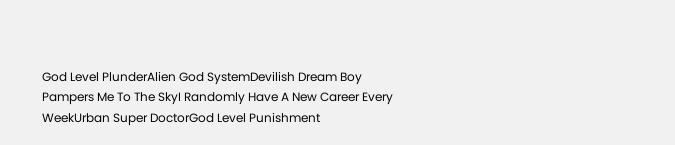God Level PlunderAlien God SystemDevilish Dream Boy Pampers Me To The SkyI Randomly Have A New Career Every WeekUrban Super DoctorGod Level Punishment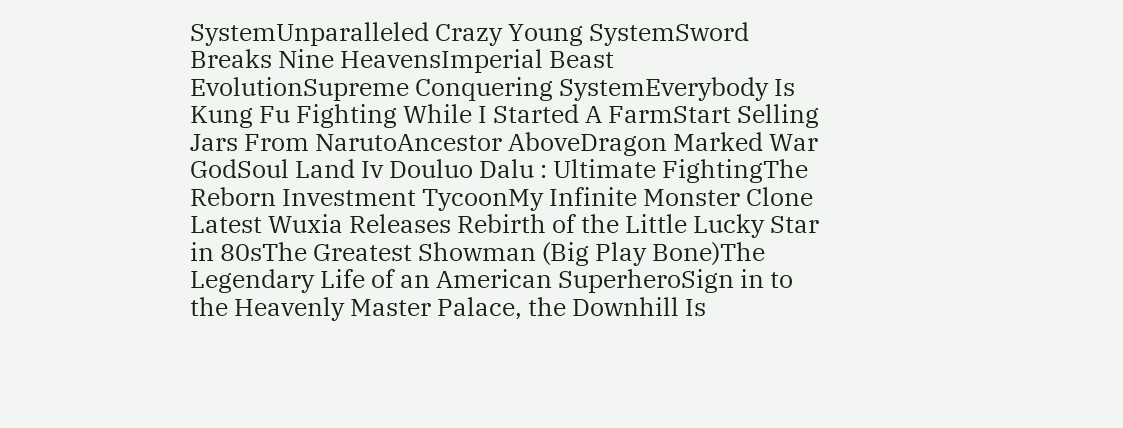SystemUnparalleled Crazy Young SystemSword Breaks Nine HeavensImperial Beast EvolutionSupreme Conquering SystemEverybody Is Kung Fu Fighting While I Started A FarmStart Selling Jars From NarutoAncestor AboveDragon Marked War GodSoul Land Iv Douluo Dalu : Ultimate FightingThe Reborn Investment TycoonMy Infinite Monster Clone
Latest Wuxia Releases Rebirth of the Little Lucky Star in 80sThe Greatest Showman (Big Play Bone)The Legendary Life of an American SuperheroSign in to the Heavenly Master Palace, the Downhill Is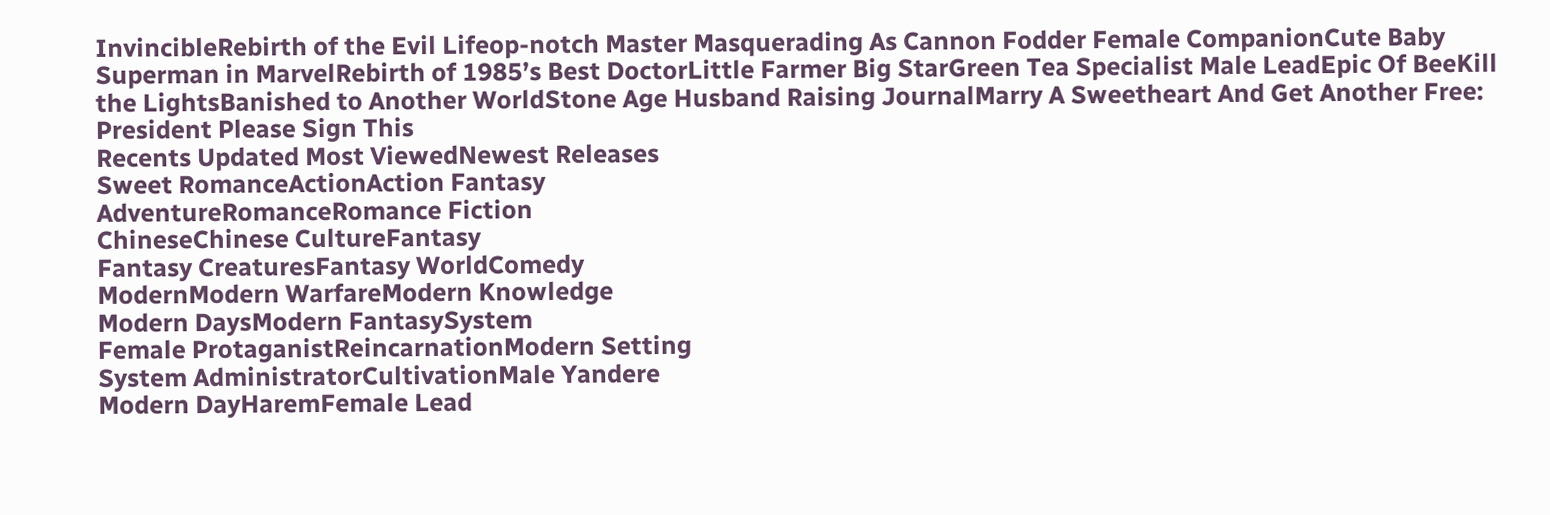InvincibleRebirth of the Evil Lifeop-notch Master Masquerading As Cannon Fodder Female CompanionCute Baby Superman in MarvelRebirth of 1985’s Best DoctorLittle Farmer Big StarGreen Tea Specialist Male LeadEpic Of BeeKill the LightsBanished to Another WorldStone Age Husband Raising JournalMarry A Sweetheart And Get Another Free: President Please Sign This
Recents Updated Most ViewedNewest Releases
Sweet RomanceActionAction Fantasy
AdventureRomanceRomance Fiction
ChineseChinese CultureFantasy
Fantasy CreaturesFantasy WorldComedy
ModernModern WarfareModern Knowledge
Modern DaysModern FantasySystem
Female ProtaganistReincarnationModern Setting
System AdministratorCultivationMale Yandere
Modern DayHaremFemale Lead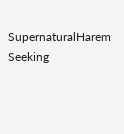SupernaturalHarem Seeking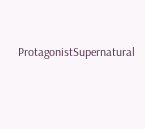ProtagonistSupernatural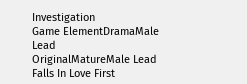Investigation
Game ElementDramaMale Lead
OriginalMatureMale Lead Falls In Love First